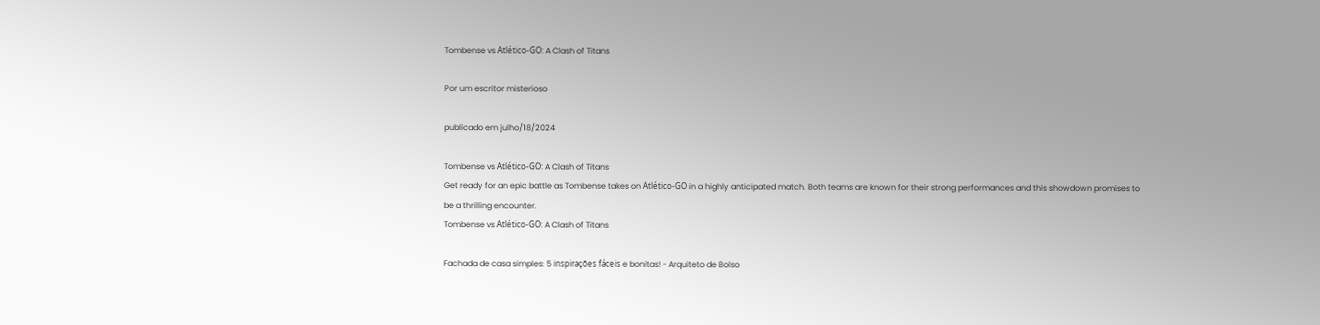Tombense vs Atlético-GO: A Clash of Titans

Por um escritor misterioso

publicado em julho/18/2024

Tombense vs Atlético-GO: A Clash of Titans
Get ready for an epic battle as Tombense takes on Atlético-GO in a highly anticipated match. Both teams are known for their strong performances and this showdown promises to be a thrilling encounter.
Tombense vs Atlético-GO: A Clash of Titans

Fachada de casa simples: 5 inspirações fáceis e bonitas! - Arquiteto de Bolso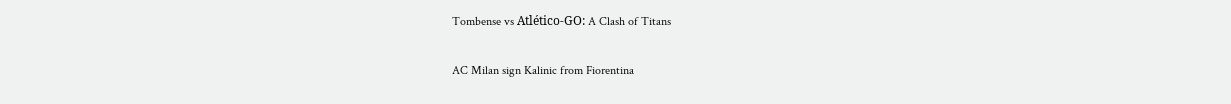Tombense vs Atlético-GO: A Clash of Titans

AC Milan sign Kalinic from Fiorentina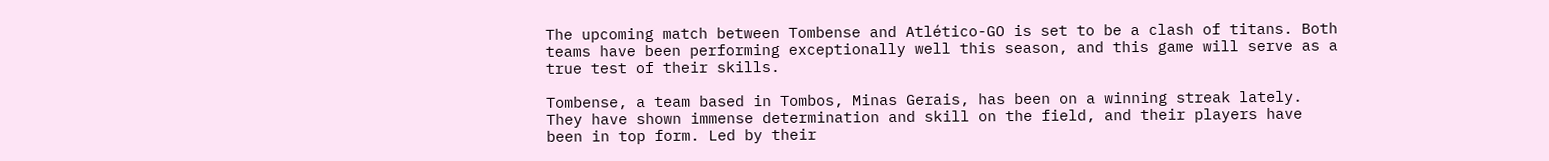The upcoming match between Tombense and Atlético-GO is set to be a clash of titans. Both teams have been performing exceptionally well this season, and this game will serve as a true test of their skills.

Tombense, a team based in Tombos, Minas Gerais, has been on a winning streak lately. They have shown immense determination and skill on the field, and their players have been in top form. Led by their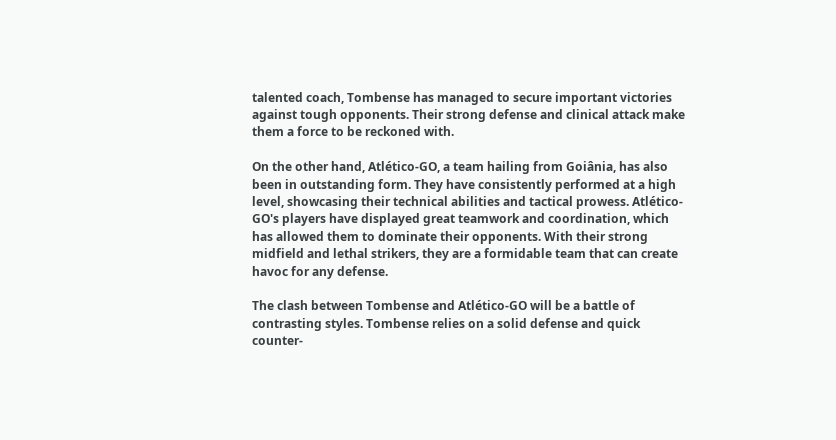talented coach, Tombense has managed to secure important victories against tough opponents. Their strong defense and clinical attack make them a force to be reckoned with.

On the other hand, Atlético-GO, a team hailing from Goiânia, has also been in outstanding form. They have consistently performed at a high level, showcasing their technical abilities and tactical prowess. Atlético-GO's players have displayed great teamwork and coordination, which has allowed them to dominate their opponents. With their strong midfield and lethal strikers, they are a formidable team that can create havoc for any defense.

The clash between Tombense and Atlético-GO will be a battle of contrasting styles. Tombense relies on a solid defense and quick counter-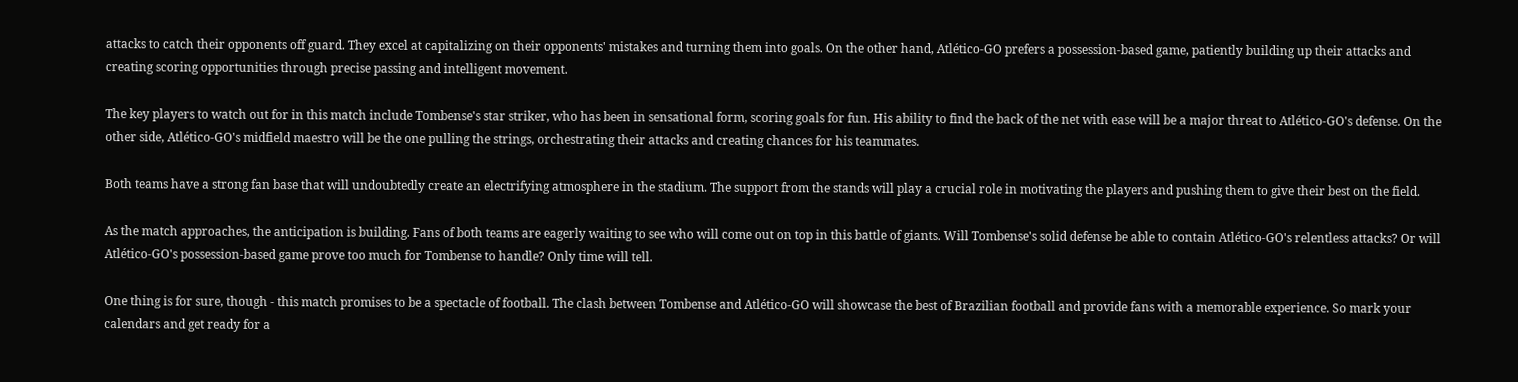attacks to catch their opponents off guard. They excel at capitalizing on their opponents' mistakes and turning them into goals. On the other hand, Atlético-GO prefers a possession-based game, patiently building up their attacks and creating scoring opportunities through precise passing and intelligent movement.

The key players to watch out for in this match include Tombense's star striker, who has been in sensational form, scoring goals for fun. His ability to find the back of the net with ease will be a major threat to Atlético-GO's defense. On the other side, Atlético-GO's midfield maestro will be the one pulling the strings, orchestrating their attacks and creating chances for his teammates.

Both teams have a strong fan base that will undoubtedly create an electrifying atmosphere in the stadium. The support from the stands will play a crucial role in motivating the players and pushing them to give their best on the field.

As the match approaches, the anticipation is building. Fans of both teams are eagerly waiting to see who will come out on top in this battle of giants. Will Tombense's solid defense be able to contain Atlético-GO's relentless attacks? Or will Atlético-GO's possession-based game prove too much for Tombense to handle? Only time will tell.

One thing is for sure, though - this match promises to be a spectacle of football. The clash between Tombense and Atlético-GO will showcase the best of Brazilian football and provide fans with a memorable experience. So mark your calendars and get ready for a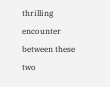thrilling encounter between these two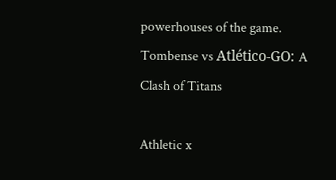powerhouses of the game.
Tombense vs Atlético-GO: A Clash of Titans

Athletic x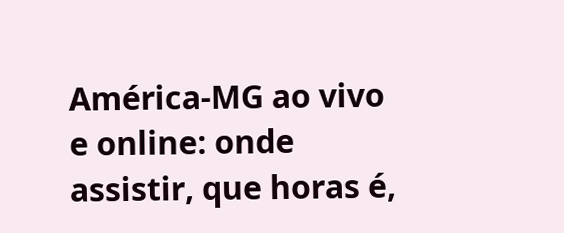América-MG ao vivo e online: onde assistir, que horas é,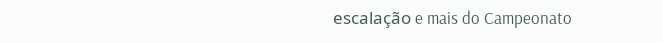escalação e mais do Campeonato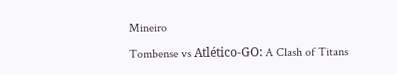Mineiro

Tombense vs Atlético-GO: A Clash of Titans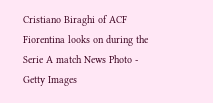Cristiano Biraghi of ACF Fiorentina looks on during the Serie A match News Photo - Getty Images